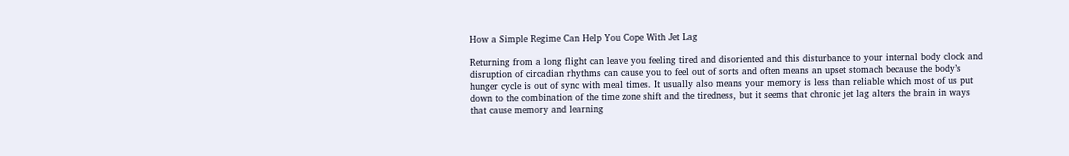How a Simple Regime Can Help You Cope With Jet Lag

Returning from a long flight can leave you feeling tired and disoriented and this disturbance to your internal body clock and disruption of circadian rhythms can cause you to feel out of sorts and often means an upset stomach because the body’s hunger cycle is out of sync with meal times. It usually also means your memory is less than reliable which most of us put down to the combination of the time zone shift and the tiredness, but it seems that chronic jet lag alters the brain in ways that cause memory and learning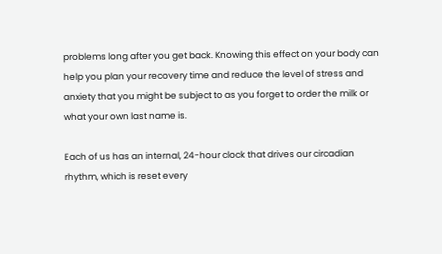problems long after you get back. Knowing this effect on your body can help you plan your recovery time and reduce the level of stress and anxiety that you might be subject to as you forget to order the milk or what your own last name is.

Each of us has an internal, 24-hour clock that drives our circadian rhythm, which is reset every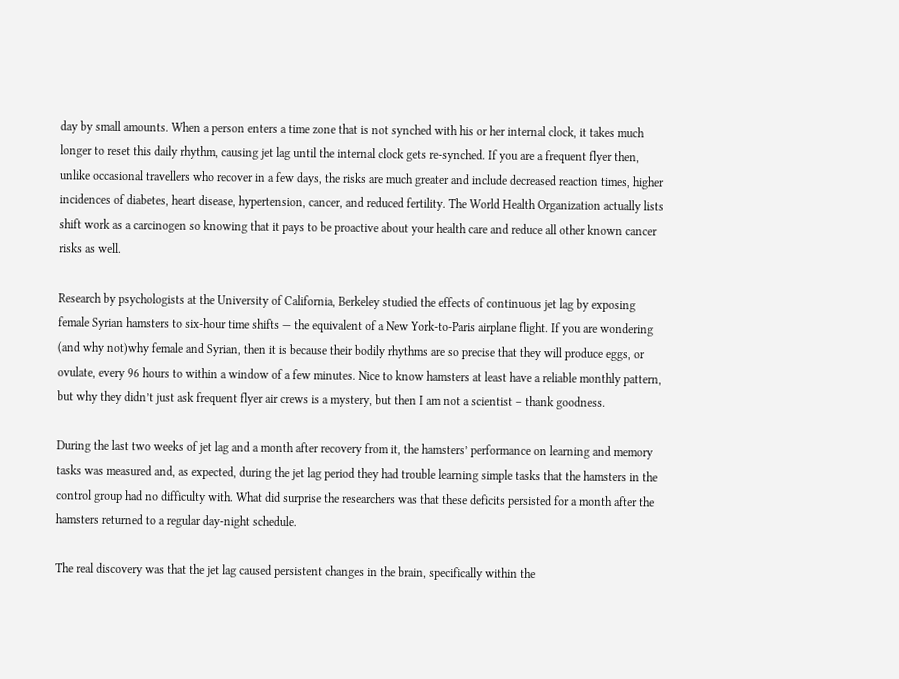day by small amounts. When a person enters a time zone that is not synched with his or her internal clock, it takes much longer to reset this daily rhythm, causing jet lag until the internal clock gets re-synched. If you are a frequent flyer then, unlike occasional travellers who recover in a few days, the risks are much greater and include decreased reaction times, higher incidences of diabetes, heart disease, hypertension, cancer, and reduced fertility. The World Health Organization actually lists shift work as a carcinogen so knowing that it pays to be proactive about your health care and reduce all other known cancer risks as well.

Research by psychologists at the University of California, Berkeley studied the effects of continuous jet lag by exposing female Syrian hamsters to six-hour time shifts — the equivalent of a New York-to-Paris airplane flight. If you are wondering (and why not)why female and Syrian, then it is because their bodily rhythms are so precise that they will produce eggs, or ovulate, every 96 hours to within a window of a few minutes. Nice to know hamsters at least have a reliable monthly pattern, but why they didn’t just ask frequent flyer air crews is a mystery, but then I am not a scientist – thank goodness.

During the last two weeks of jet lag and a month after recovery from it, the hamsters’ performance on learning and memory tasks was measured and, as expected, during the jet lag period they had trouble learning simple tasks that the hamsters in the control group had no difficulty with. What did surprise the researchers was that these deficits persisted for a month after the hamsters returned to a regular day-night schedule.

The real discovery was that the jet lag caused persistent changes in the brain, specifically within the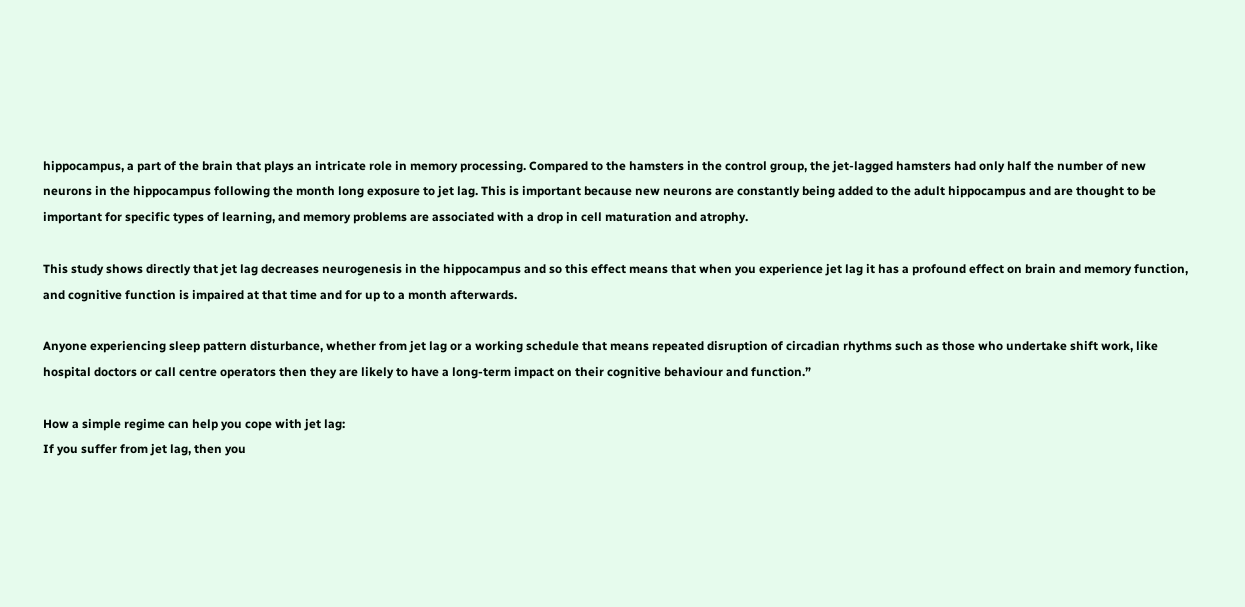hippocampus, a part of the brain that plays an intricate role in memory processing. Compared to the hamsters in the control group, the jet-lagged hamsters had only half the number of new neurons in the hippocampus following the month long exposure to jet lag. This is important because new neurons are constantly being added to the adult hippocampus and are thought to be important for specific types of learning, and memory problems are associated with a drop in cell maturation and atrophy.

This study shows directly that jet lag decreases neurogenesis in the hippocampus and so this effect means that when you experience jet lag it has a profound effect on brain and memory function, and cognitive function is impaired at that time and for up to a month afterwards.

Anyone experiencing sleep pattern disturbance, whether from jet lag or a working schedule that means repeated disruption of circadian rhythms such as those who undertake shift work, like hospital doctors or call centre operators then they are likely to have a long-term impact on their cognitive behaviour and function.”

How a simple regime can help you cope with jet lag:
If you suffer from jet lag, then you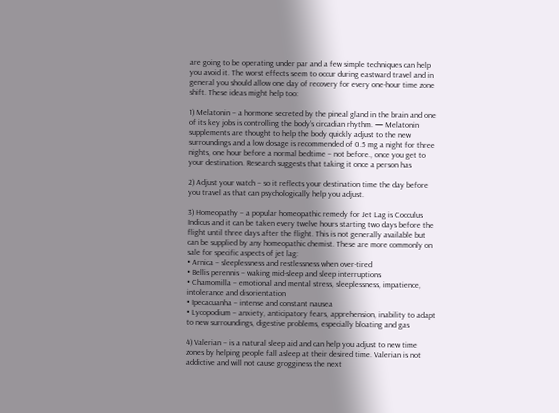are going to be operating under par and a few simple techniques can help you avoid it. The worst effects seem to occur during eastward travel and in general you should allow one day of recovery for every one-hour time zone shift. These ideas might help too:

1) Melatonin – a hormone secreted by the pineal gland in the brain and one of its key jobs is controlling the body’s circadian rhythm. — Melatonin supplements are thought to help the body quickly adjust to the new surroundings and a low dosage is recommended of 0.5 mg a night for three nights, one hour before a normal bedtime – not before., once you get to your destination. Research suggests that taking it once a person has

2) Adjust your watch – so it reflects your destination time the day before you travel as that can psychologically help you adjust.

3) Homeopathy – a popular homeopathic remedy for Jet Lag is Cocculus Indicus and it can be taken every twelve hours starting two days before the flight until three days after the flight. This is not generally available but can be supplied by any homeopathic chemist. These are more commonly on sale for specific aspects of jet lag:
• Arnica – sleeplessness and restlessness when over-tired
• Bellis perennis – waking mid-sleep and sleep interruptions
• Chamomilla – emotional and mental stress, sleeplessness, impatience, intolerance and disorientation
• Ipecacuanha – intense and constant nausea
• Lycopodium – anxiety, anticipatory fears, apprehension, inability to adapt to new surroundings, digestive problems, especially bloating and gas

4) Valerian – is a natural sleep aid and can help you adjust to new time zones by helping people fall asleep at their desired time. Valerian is not addictive and will not cause grogginess the next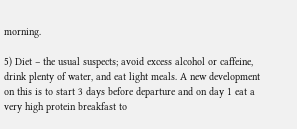morning.

5) Diet – the usual suspects; avoid excess alcohol or caffeine, drink plenty of water, and eat light meals. A new development on this is to start 3 days before departure and on day 1 eat a very high protein breakfast to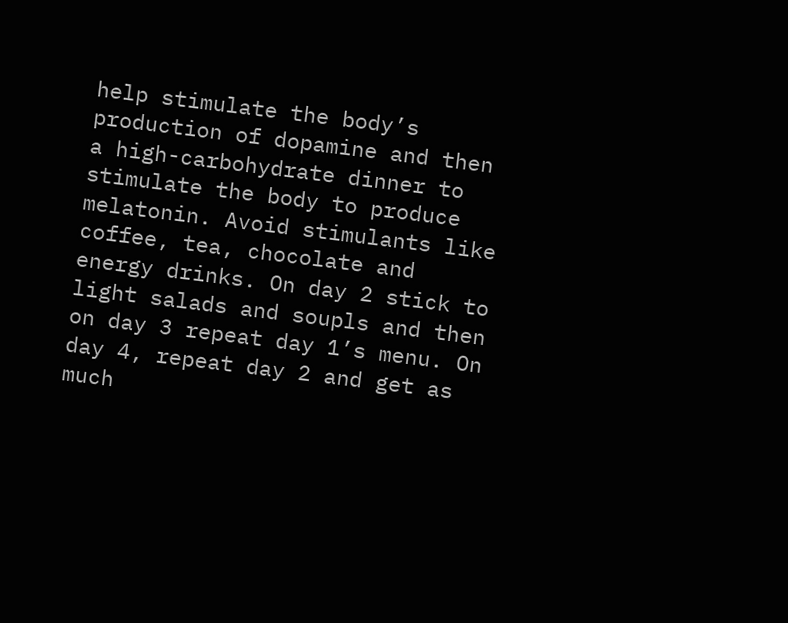help stimulate the body’s production of dopamine and then a high-carbohydrate dinner to stimulate the body to produce melatonin. Avoid stimulants like coffee, tea, chocolate and energy drinks. On day 2 stick to light salads and soupls and then on day 3 repeat day 1’s menu. On day 4, repeat day 2 and get as much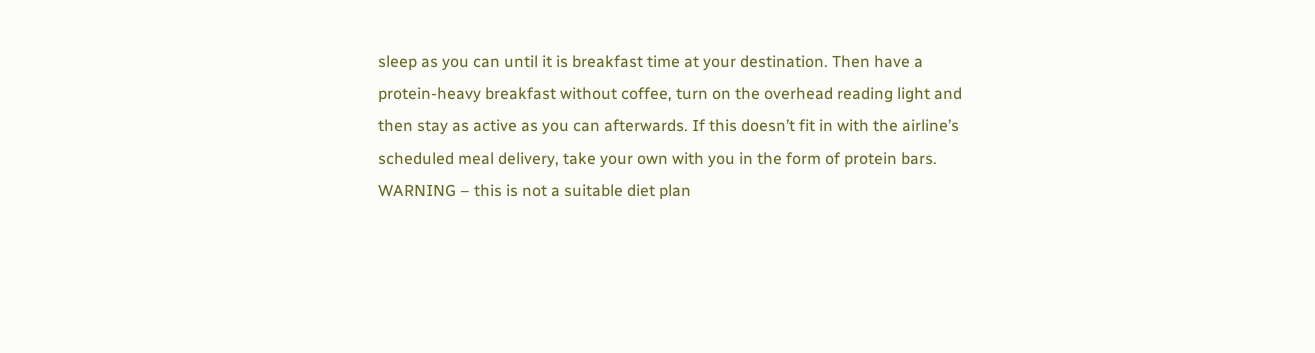sleep as you can until it is breakfast time at your destination. Then have a protein-heavy breakfast without coffee, turn on the overhead reading light and then stay as active as you can afterwards. If this doesn’t fit in with the airline’s scheduled meal delivery, take your own with you in the form of protein bars. WARNING – this is not a suitable diet plan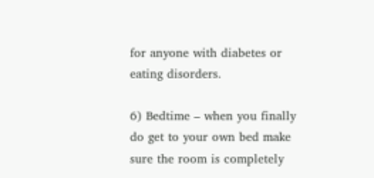for anyone with diabetes or eating disorders.

6) Bedtime – when you finally do get to your own bed make sure the room is completely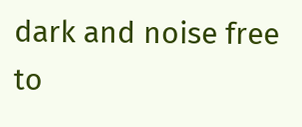dark and noise free to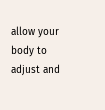allow your body to adjust and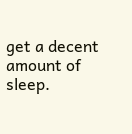get a decent amount of sleep.